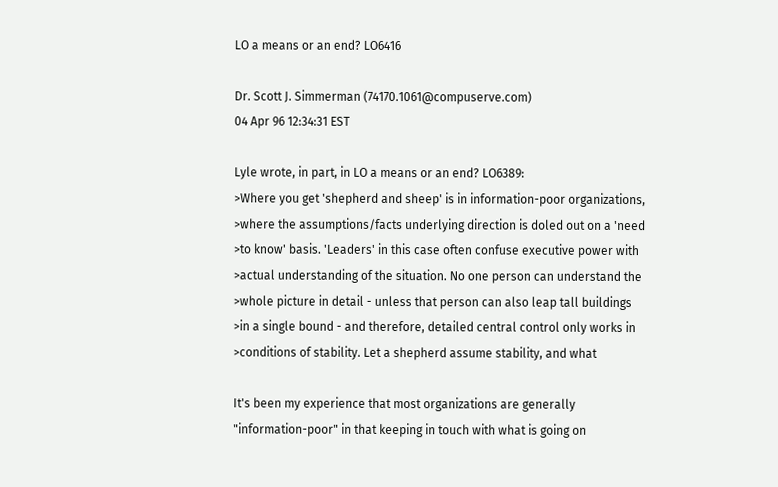LO a means or an end? LO6416

Dr. Scott J. Simmerman (74170.1061@compuserve.com)
04 Apr 96 12:34:31 EST

Lyle wrote, in part, in LO a means or an end? LO6389:
>Where you get 'shepherd and sheep' is in information-poor organizations,
>where the assumptions/facts underlying direction is doled out on a 'need
>to know' basis. 'Leaders' in this case often confuse executive power with
>actual understanding of the situation. No one person can understand the
>whole picture in detail - unless that person can also leap tall buildings
>in a single bound - and therefore, detailed central control only works in
>conditions of stability. Let a shepherd assume stability, and what

It's been my experience that most organizations are generally
"information-poor" in that keeping in touch with what is going on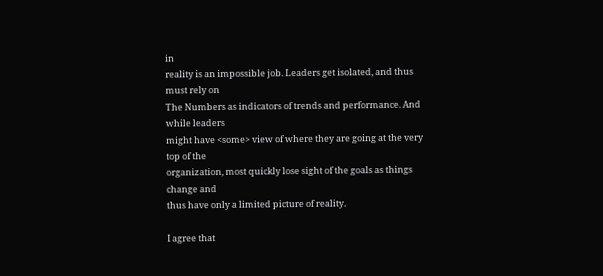in
reality is an impossible job. Leaders get isolated, and thus must rely on
The Numbers as indicators of trends and performance. And while leaders
might have <some> view of where they are going at the very top of the
organization, most quickly lose sight of the goals as things change and
thus have only a limited picture of reality.

I agree that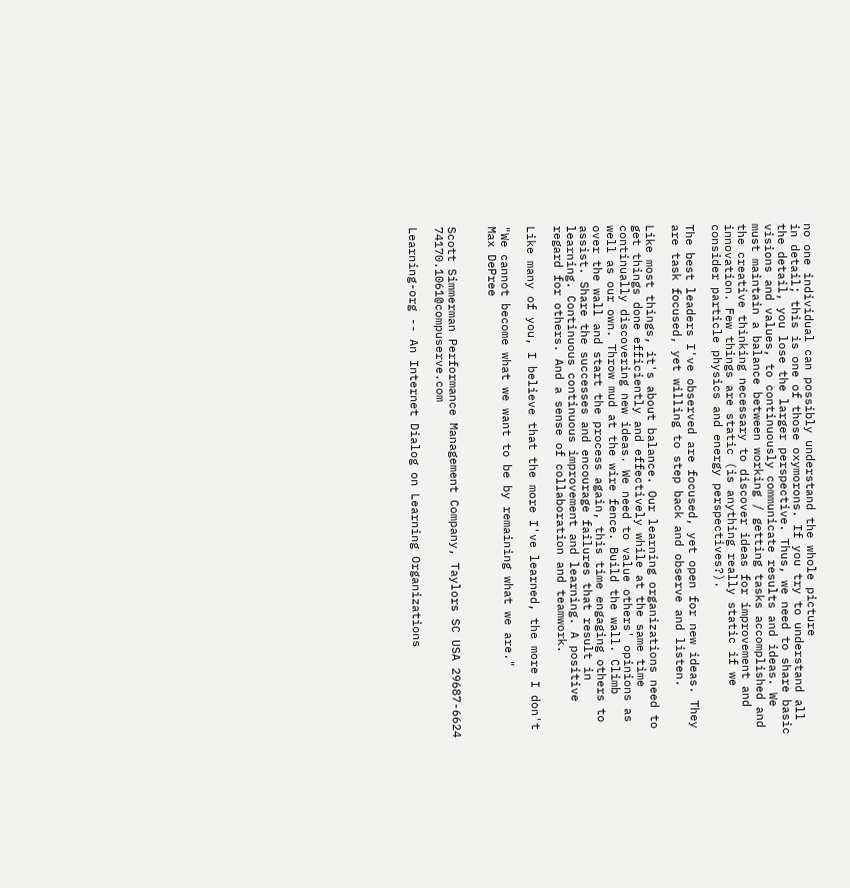no one individual can possibly understand the whole picture
in detail; this is one of those oxymorons. If you try to understand all
the detail, you lose the larger perspective. Thus, we need to share basic
visions and values, to continuously communicate results and ideas. We
must maintain a balance between working / getting tasks accomplished and
the creative thinking necessary to discover ideas for improvement and
innovation. Few things are static (is anything really static if we
consider particle physics and energy perspectives?).

The best leaders I've observed are focused, yet open for new ideas. They
are task focused, yet willing to step back and observe and listen.

Like most things, it's about balance. Our learning organizations need to
get things done efficiently and effectively while at the same time
continually discovering new ideas. We need to value others' opinions as
well as our own. Throw mud at the wire fence. Build the wall. Climb
over the wall and start the process again, this time engaging others to
assist. Share the successes and encourage failures that result in
learning. Continuous continuous improvement and learning. A positive
regard for others. And a sense of collaboration and teamwork.

Like many of you, I believe that the more I've learned, the more I don't

"We cannot become what we want to be by remaining what we are."
Max DePree


Scott Simmerman Performance Management Company, Taylors SC USA 29687-6624 74170.1061@compuserve.com

Learning-org -- An Internet Dialog on Learning Organizations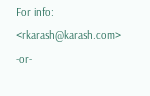For info: <rkarash@karash.com> -or-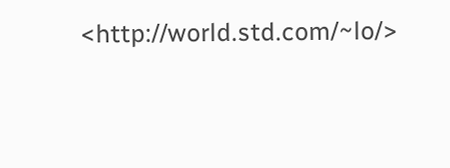<http://world.std.com/~lo/>